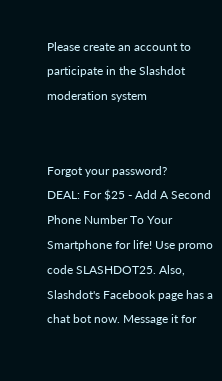Please create an account to participate in the Slashdot moderation system


Forgot your password?
DEAL: For $25 - Add A Second Phone Number To Your Smartphone for life! Use promo code SLASHDOT25. Also, Slashdot's Facebook page has a chat bot now. Message it for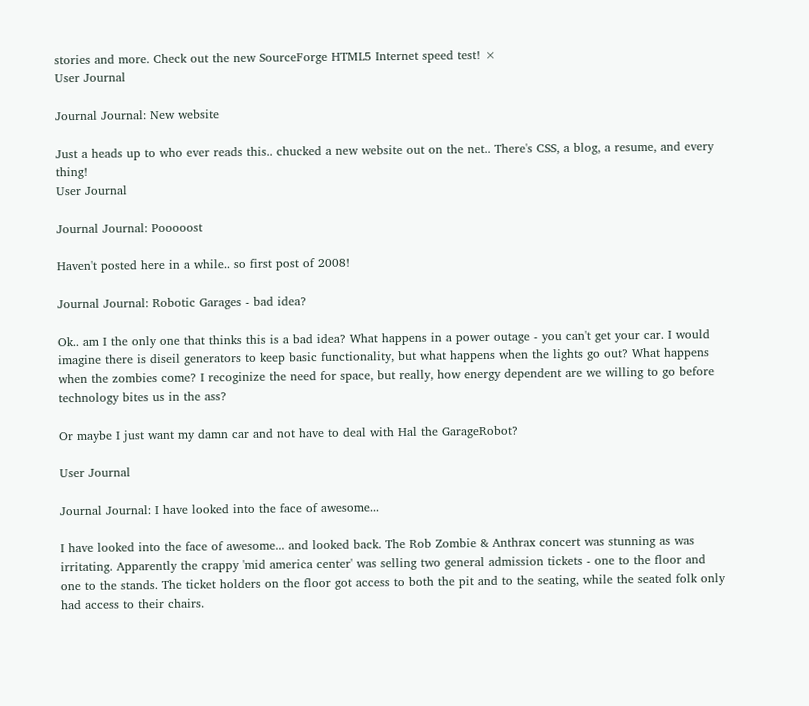stories and more. Check out the new SourceForge HTML5 Internet speed test! ×
User Journal

Journal Journal: New website

Just a heads up to who ever reads this.. chucked a new website out on the net.. There's CSS, a blog, a resume, and every thing!
User Journal

Journal Journal: Pooooost

Haven't posted here in a while.. so first post of 2008!

Journal Journal: Robotic Garages - bad idea?

Ok.. am I the only one that thinks this is a bad idea? What happens in a power outage - you can't get your car. I would imagine there is diseil generators to keep basic functionality, but what happens when the lights go out? What happens when the zombies come? I recoginize the need for space, but really, how energy dependent are we willing to go before technology bites us in the ass?

Or maybe I just want my damn car and not have to deal with Hal the GarageRobot?

User Journal

Journal Journal: I have looked into the face of awesome...

I have looked into the face of awesome... and looked back. The Rob Zombie & Anthrax concert was stunning as was irritating. Apparently the crappy 'mid america center' was selling two general admission tickets - one to the floor and one to the stands. The ticket holders on the floor got access to both the pit and to the seating, while the seated folk only had access to their chairs.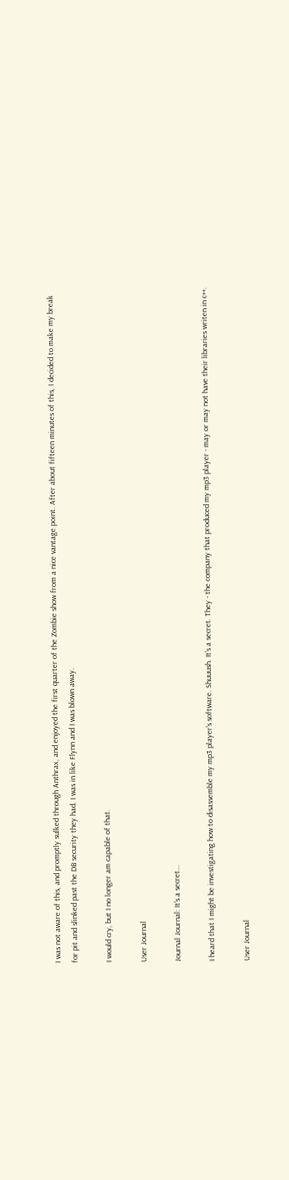I was not aware of this, and promptly sulked through Anthrax, and enjoyed the first quarter of the Zombie show from a nice vantage point. After about fifteen minutes of this, I decided to make my break for pit and slinked past the DB security they had. I was in like Flynn and I was blown away.

I would cry, but I no longer am capable of that.

User Journal

Journal Journal: It's a secret...

I heard that I might be investigating how to disassemble my mp3 player's software. Shuuush. It's a secret. They - the company that produced my mp3 player - may or may not have their libraries writen in c++.

User Journal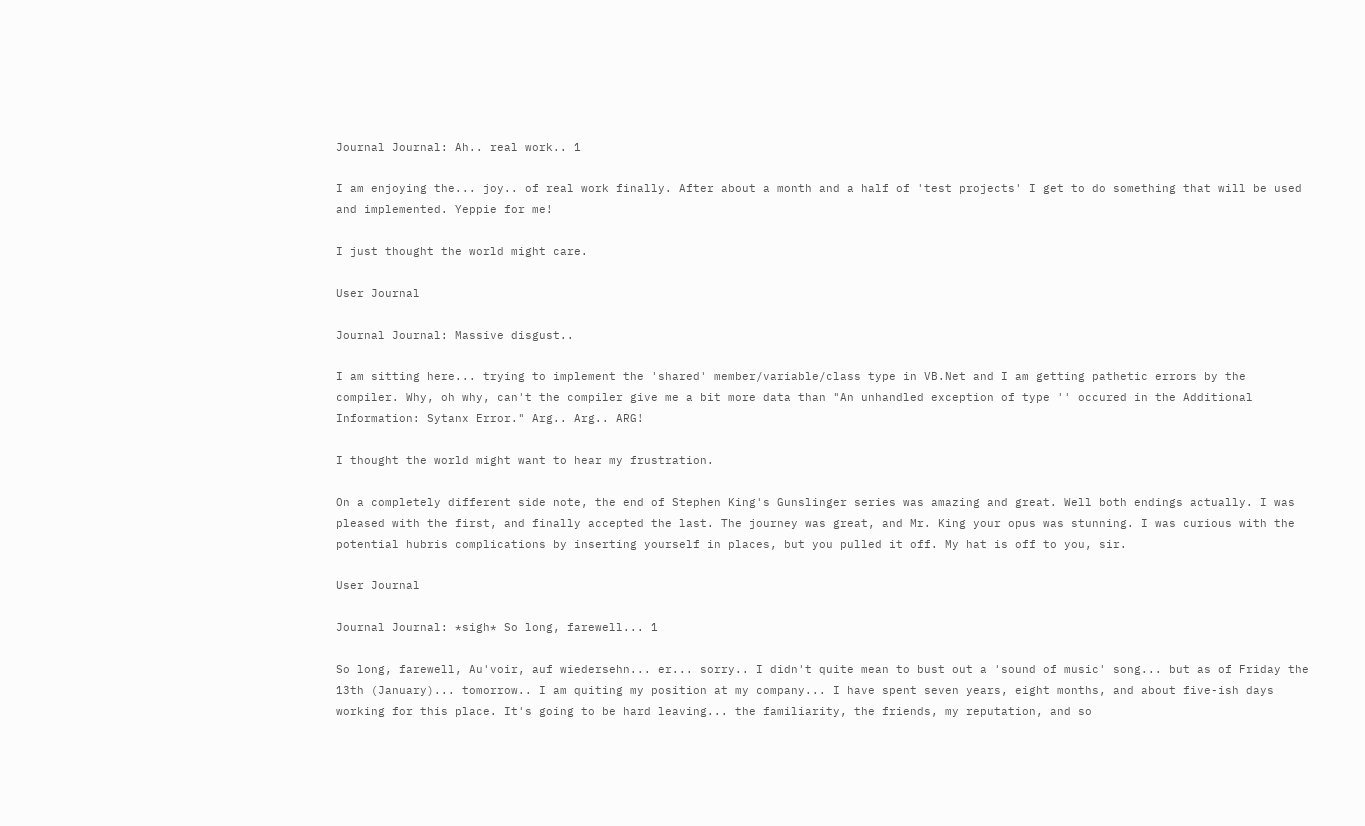Journal Journal: Ah.. real work.. 1

I am enjoying the... joy.. of real work finally. After about a month and a half of 'test projects' I get to do something that will be used and implemented. Yeppie for me!

I just thought the world might care.

User Journal

Journal Journal: Massive disgust..

I am sitting here... trying to implement the 'shared' member/variable/class type in VB.Net and I am getting pathetic errors by the compiler. Why, oh why, can't the compiler give me a bit more data than "An unhandled exception of type '' occured in the Additional Information: Sytanx Error." Arg.. Arg.. ARG!

I thought the world might want to hear my frustration.

On a completely different side note, the end of Stephen King's Gunslinger series was amazing and great. Well both endings actually. I was pleased with the first, and finally accepted the last. The journey was great, and Mr. King your opus was stunning. I was curious with the potential hubris complications by inserting yourself in places, but you pulled it off. My hat is off to you, sir.

User Journal

Journal Journal: *sigh* So long, farewell... 1

So long, farewell, Au'voir, auf wiedersehn... er... sorry.. I didn't quite mean to bust out a 'sound of music' song... but as of Friday the 13th (January)... tomorrow.. I am quiting my position at my company... I have spent seven years, eight months, and about five-ish days working for this place. It's going to be hard leaving... the familiarity, the friends, my reputation, and so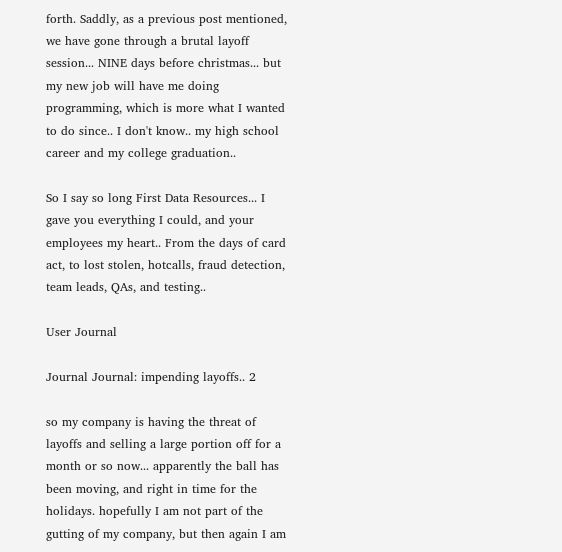forth. Saddly, as a previous post mentioned, we have gone through a brutal layoff session... NINE days before christmas... but my new job will have me doing programming, which is more what I wanted to do since.. I don't know.. my high school career and my college graduation..

So I say so long First Data Resources... I gave you everything I could, and your employees my heart.. From the days of card act, to lost stolen, hotcalls, fraud detection, team leads, QAs, and testing..

User Journal

Journal Journal: impending layoffs.. 2

so my company is having the threat of layoffs and selling a large portion off for a month or so now... apparently the ball has been moving, and right in time for the holidays. hopefully I am not part of the gutting of my company, but then again I am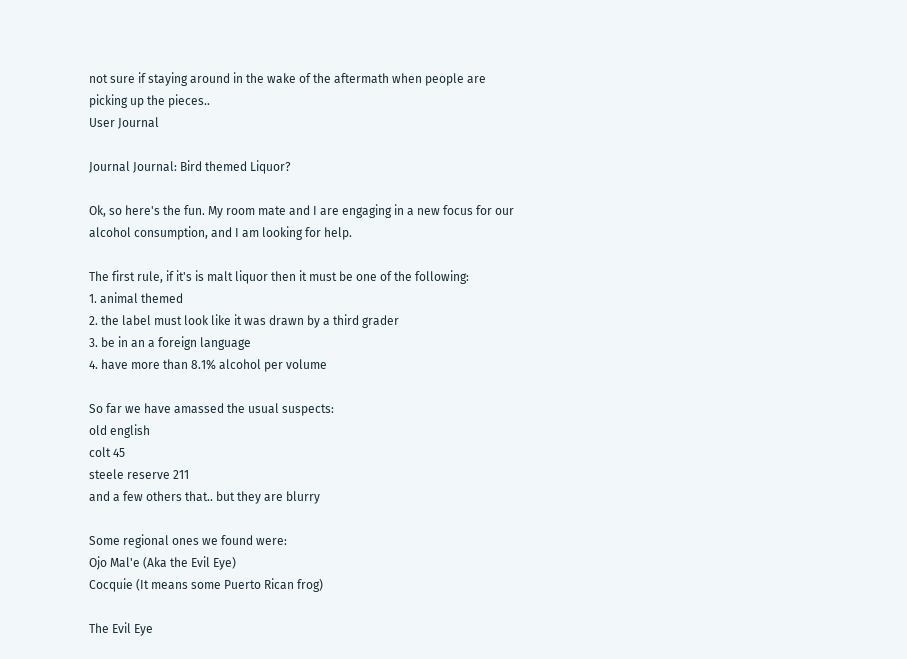not sure if staying around in the wake of the aftermath when people are picking up the pieces..
User Journal

Journal Journal: Bird themed Liquor?

Ok, so here's the fun. My room mate and I are engaging in a new focus for our alcohol consumption, and I am looking for help.

The first rule, if it's is malt liquor then it must be one of the following:
1. animal themed
2. the label must look like it was drawn by a third grader
3. be in an a foreign language
4. have more than 8.1% alcohol per volume

So far we have amassed the usual suspects:
old english
colt 45
steele reserve 211
and a few others that.. but they are blurry

Some regional ones we found were:
Ojo Mal'e (Aka the Evil Eye)
Cocquie (It means some Puerto Rican frog)

The Evil Eye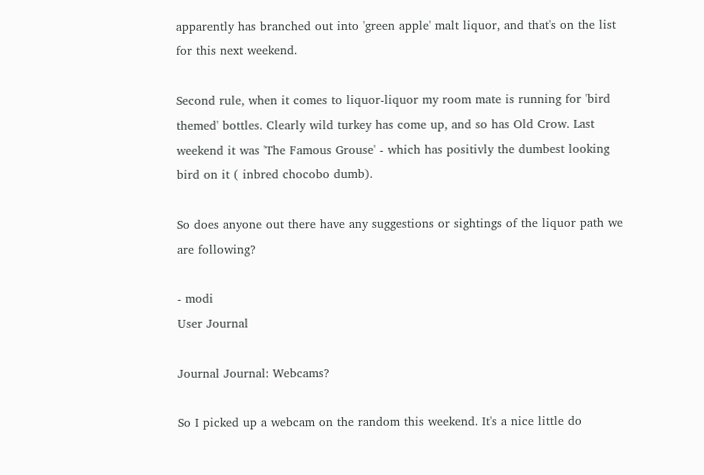apparently has branched out into 'green apple' malt liquor, and that's on the list for this next weekend.

Second rule, when it comes to liquor-liquor my room mate is running for 'bird themed' bottles. Clearly wild turkey has come up, and so has Old Crow. Last weekend it was 'The Famous Grouse' - which has positivly the dumbest looking bird on it ( inbred chocobo dumb).

So does anyone out there have any suggestions or sightings of the liquor path we are following?

- modi
User Journal

Journal Journal: Webcams?

So I picked up a webcam on the random this weekend. It's a nice little do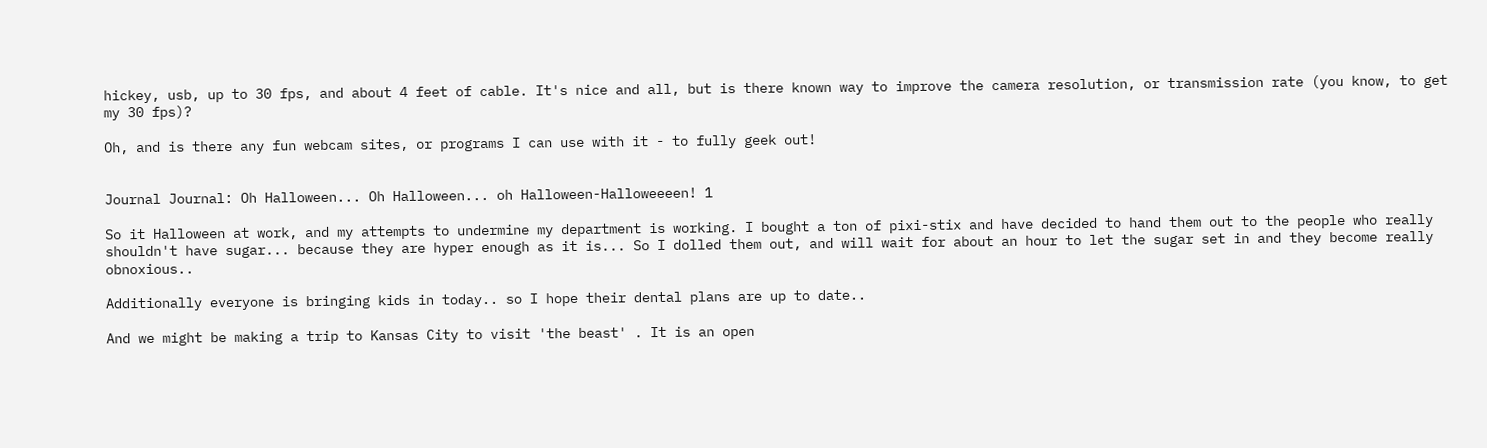hickey, usb, up to 30 fps, and about 4 feet of cable. It's nice and all, but is there known way to improve the camera resolution, or transmission rate (you know, to get my 30 fps)?

Oh, and is there any fun webcam sites, or programs I can use with it - to fully geek out!


Journal Journal: Oh Halloween... Oh Halloween... oh Halloween-Halloweeeen! 1

So it Halloween at work, and my attempts to undermine my department is working. I bought a ton of pixi-stix and have decided to hand them out to the people who really shouldn't have sugar... because they are hyper enough as it is... So I dolled them out, and will wait for about an hour to let the sugar set in and they become really obnoxious..

Additionally everyone is bringing kids in today.. so I hope their dental plans are up to date..

And we might be making a trip to Kansas City to visit 'the beast' . It is an open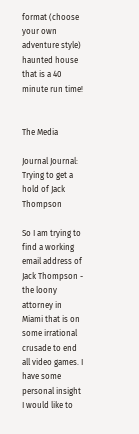format (choose your own adventure style) haunted house that is a 40 minute run time!


The Media

Journal Journal: Trying to get a hold of Jack Thompson

So I am trying to find a working email address of Jack Thompson - the loony attorney in Miami that is on some irrational crusade to end all video games. I have some personal insight I would like to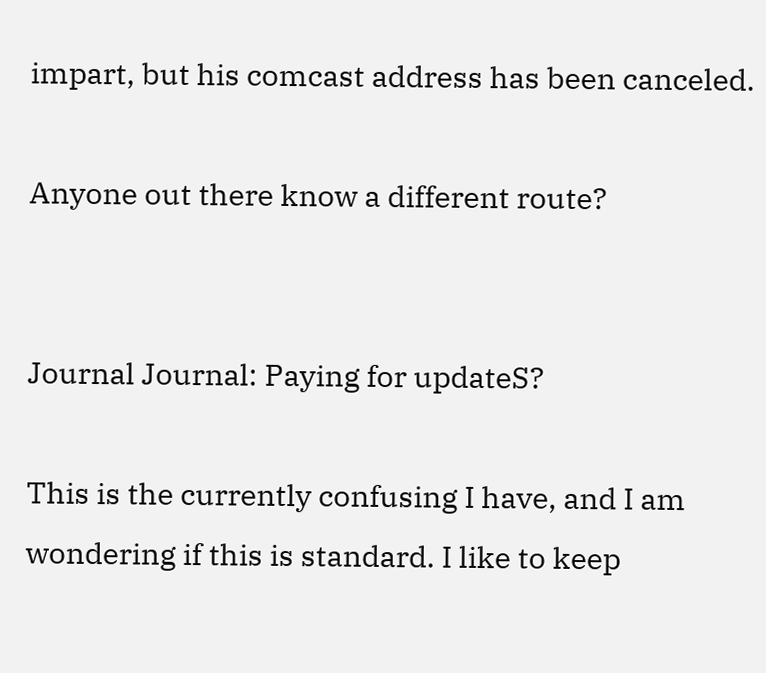impart, but his comcast address has been canceled.

Anyone out there know a different route?


Journal Journal: Paying for updateS?

This is the currently confusing I have, and I am wondering if this is standard. I like to keep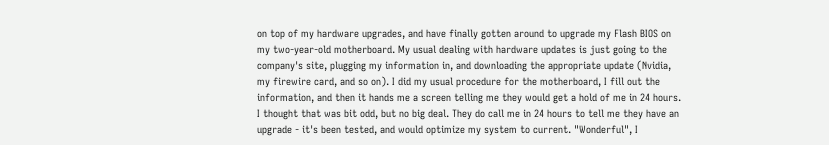on top of my hardware upgrades, and have finally gotten around to upgrade my Flash BIOS on my two-year-old motherboard. My usual dealing with hardware updates is just going to the company's site, plugging my information in, and downloading the appropriate update (Nvidia, my firewire card, and so on). I did my usual procedure for the motherboard, I fill out the information, and then it hands me a screen telling me they would get a hold of me in 24 hours. I thought that was bit odd, but no big deal. They do call me in 24 hours to tell me they have an upgrade - it's been tested, and would optimize my system to current. "Wonderful", I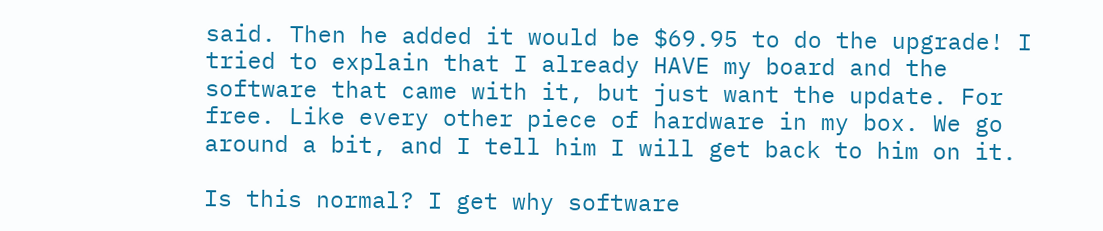said. Then he added it would be $69.95 to do the upgrade! I tried to explain that I already HAVE my board and the software that came with it, but just want the update. For free. Like every other piece of hardware in my box. We go around a bit, and I tell him I will get back to him on it.

Is this normal? I get why software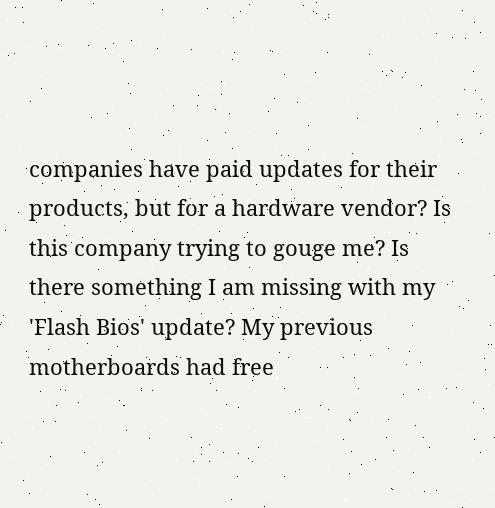companies have paid updates for their products, but for a hardware vendor? Is this company trying to gouge me? Is there something I am missing with my 'Flash Bios' update? My previous motherboards had free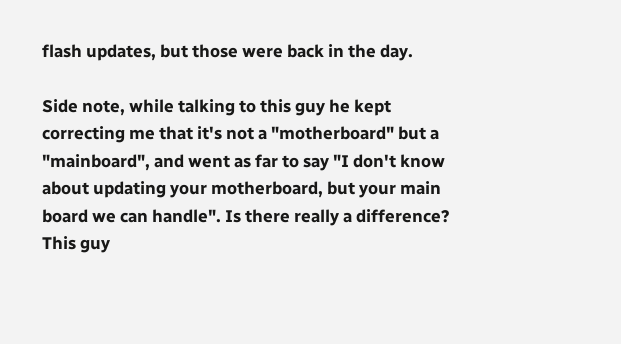flash updates, but those were back in the day.

Side note, while talking to this guy he kept correcting me that it's not a "motherboard" but a "mainboard", and went as far to say "I don't know about updating your motherboard, but your main board we can handle". Is there really a difference? This guy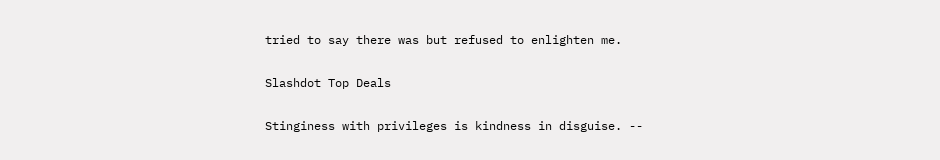tried to say there was but refused to enlighten me.

Slashdot Top Deals

Stinginess with privileges is kindness in disguise. --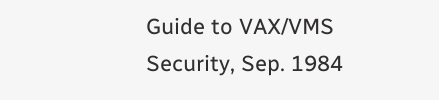Guide to VAX/VMS Security, Sep. 1984